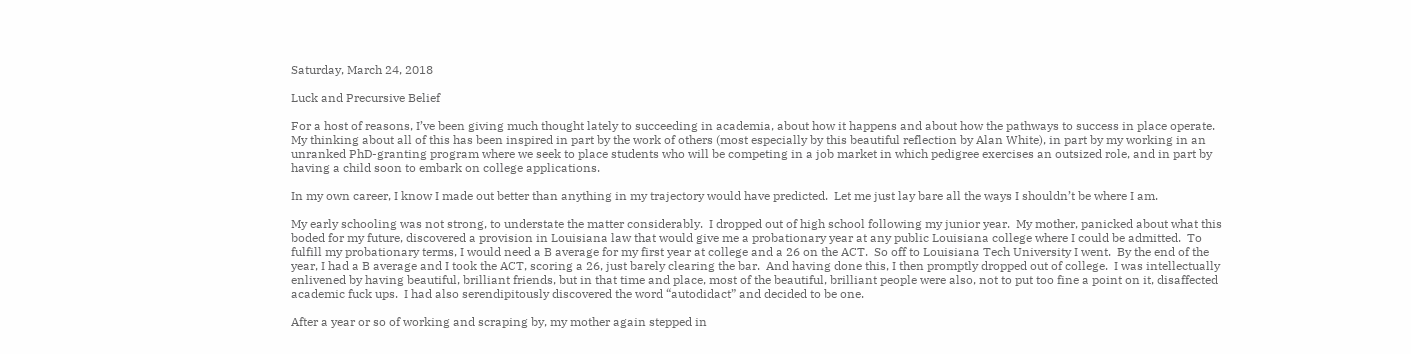Saturday, March 24, 2018

Luck and Precursive Belief

For a host of reasons, I’ve been giving much thought lately to succeeding in academia, about how it happens and about how the pathways to success in place operate.  My thinking about all of this has been inspired in part by the work of others (most especially by this beautiful reflection by Alan White), in part by my working in an unranked PhD-granting program where we seek to place students who will be competing in a job market in which pedigree exercises an outsized role, and in part by having a child soon to embark on college applications.

In my own career, I know I made out better than anything in my trajectory would have predicted.  Let me just lay bare all the ways I shouldn’t be where I am.

My early schooling was not strong, to understate the matter considerably.  I dropped out of high school following my junior year.  My mother, panicked about what this boded for my future, discovered a provision in Louisiana law that would give me a probationary year at any public Louisiana college where I could be admitted.  To fulfill my probationary terms, I would need a B average for my first year at college and a 26 on the ACT.  So off to Louisiana Tech University I went.  By the end of the year, I had a B average and I took the ACT, scoring a 26, just barely clearing the bar.  And having done this, I then promptly dropped out of college.  I was intellectually enlivened by having beautiful, brilliant friends, but in that time and place, most of the beautiful, brilliant people were also, not to put too fine a point on it, disaffected academic fuck ups.  I had also serendipitously discovered the word “autodidact” and decided to be one.

After a year or so of working and scraping by, my mother again stepped in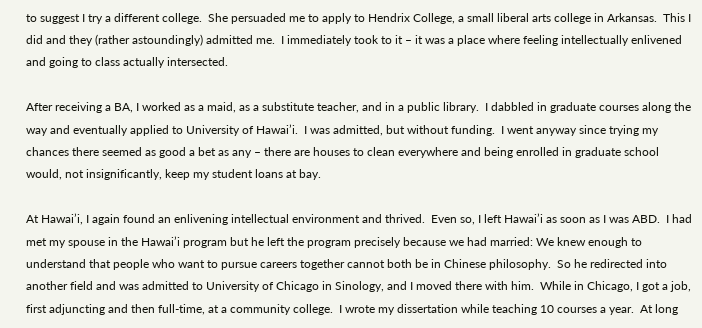to suggest I try a different college.  She persuaded me to apply to Hendrix College, a small liberal arts college in Arkansas.  This I did and they (rather astoundingly) admitted me.  I immediately took to it – it was a place where feeling intellectually enlivened and going to class actually intersected.

After receiving a BA, I worked as a maid, as a substitute teacher, and in a public library.  I dabbled in graduate courses along the way and eventually applied to University of Hawai’i.  I was admitted, but without funding.  I went anyway since trying my chances there seemed as good a bet as any – there are houses to clean everywhere and being enrolled in graduate school would, not insignificantly, keep my student loans at bay.

At Hawai’i, I again found an enlivening intellectual environment and thrived.  Even so, I left Hawai’i as soon as I was ABD.  I had met my spouse in the Hawai’i program but he left the program precisely because we had married: We knew enough to understand that people who want to pursue careers together cannot both be in Chinese philosophy.  So he redirected into another field and was admitted to University of Chicago in Sinology, and I moved there with him.  While in Chicago, I got a job, first adjuncting and then full-time, at a community college.  I wrote my dissertation while teaching 10 courses a year.  At long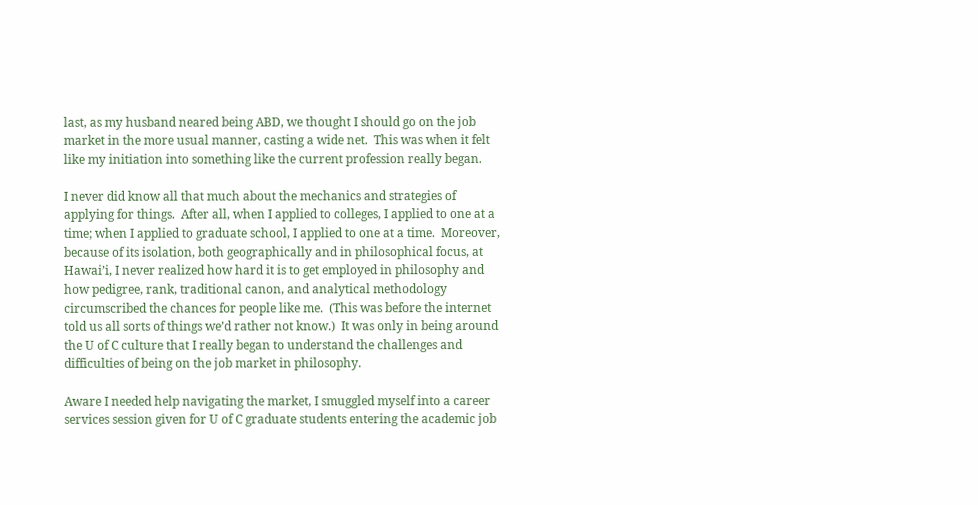last, as my husband neared being ABD, we thought I should go on the job market in the more usual manner, casting a wide net.  This was when it felt like my initiation into something like the current profession really began.

I never did know all that much about the mechanics and strategies of applying for things.  After all, when I applied to colleges, I applied to one at a time; when I applied to graduate school, I applied to one at a time.  Moreover, because of its isolation, both geographically and in philosophical focus, at Hawai’i, I never realized how hard it is to get employed in philosophy and how pedigree, rank, traditional canon, and analytical methodology circumscribed the chances for people like me.  (This was before the internet told us all sorts of things we’d rather not know.)  It was only in being around the U of C culture that I really began to understand the challenges and difficulties of being on the job market in philosophy.

Aware I needed help navigating the market, I smuggled myself into a career services session given for U of C graduate students entering the academic job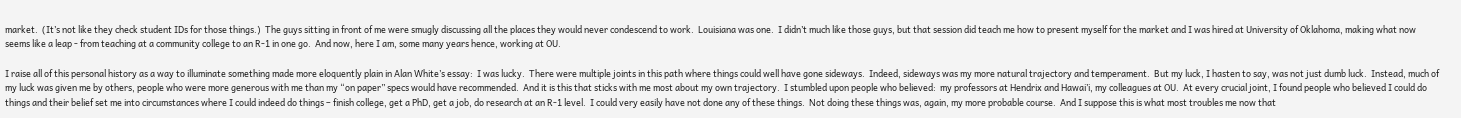market.  (It’s not like they check student IDs for those things.)  The guys sitting in front of me were smugly discussing all the places they would never condescend to work.  Louisiana was one.  I didn’t much like those guys, but that session did teach me how to present myself for the market and I was hired at University of Oklahoma, making what now seems like a leap - from teaching at a community college to an R-1 in one go.  And now, here I am, some many years hence, working at OU.

I raise all of this personal history as a way to illuminate something made more eloquently plain in Alan White’s essay:  I was lucky.  There were multiple joints in this path where things could well have gone sideways.  Indeed, sideways was my more natural trajectory and temperament.  But my luck, I hasten to say, was not just dumb luck.  Instead, much of my luck was given me by others, people who were more generous with me than my “on paper” specs would have recommended.  And it is this that sticks with me most about my own trajectory.  I stumbled upon people who believed:  my professors at Hendrix and Hawai’i, my colleagues at OU.  At every crucial joint, I found people who believed I could do things and their belief set me into circumstances where I could indeed do things – finish college, get a PhD, get a job, do research at an R-1 level.  I could very easily have not done any of these things.  Not doing these things was, again, my more probable course.  And I suppose this is what most troubles me now that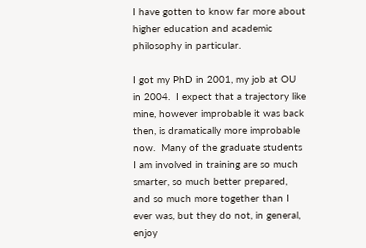I have gotten to know far more about higher education and academic philosophy in particular.

I got my PhD in 2001, my job at OU in 2004.  I expect that a trajectory like mine, however improbable it was back then, is dramatically more improbable now.  Many of the graduate students I am involved in training are so much smarter, so much better prepared, and so much more together than I ever was, but they do not, in general, enjoy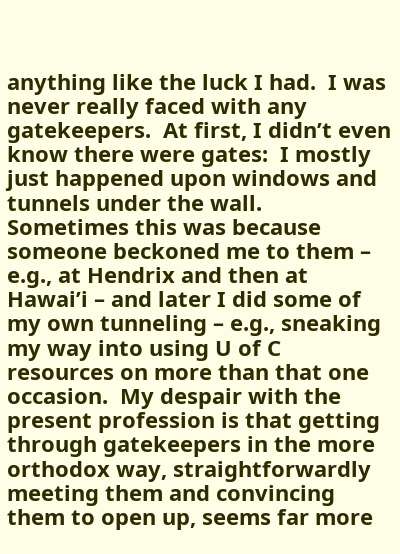anything like the luck I had.  I was never really faced with any gatekeepers.  At first, I didn’t even know there were gates:  I mostly just happened upon windows and tunnels under the wall.  Sometimes this was because someone beckoned me to them – e.g., at Hendrix and then at Hawai’i – and later I did some of my own tunneling – e.g., sneaking my way into using U of C resources on more than that one occasion.  My despair with the present profession is that getting through gatekeepers in the more orthodox way, straightforwardly meeting them and convincing them to open up, seems far more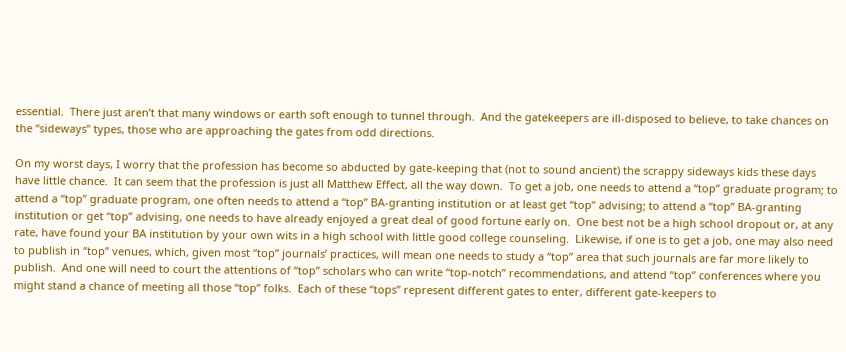essential.  There just aren’t that many windows or earth soft enough to tunnel through.  And the gatekeepers are ill-disposed to believe, to take chances on the “sideways” types, those who are approaching the gates from odd directions.

On my worst days, I worry that the profession has become so abducted by gate-keeping that (not to sound ancient) the scrappy sideways kids these days have little chance.  It can seem that the profession is just all Matthew Effect, all the way down.  To get a job, one needs to attend a “top” graduate program; to attend a “top” graduate program, one often needs to attend a “top” BA-granting institution or at least get “top” advising; to attend a “top” BA-granting institution or get “top” advising, one needs to have already enjoyed a great deal of good fortune early on.  One best not be a high school dropout or, at any rate, have found your BA institution by your own wits in a high school with little good college counseling.  Likewise, if one is to get a job, one may also need to publish in “top” venues, which, given most “top” journals’ practices, will mean one needs to study a “top” area that such journals are far more likely to publish.  And one will need to court the attentions of “top” scholars who can write “top-notch” recommendations, and attend “top” conferences where you might stand a chance of meeting all those “top” folks.  Each of these “tops” represent different gates to enter, different gate-keepers to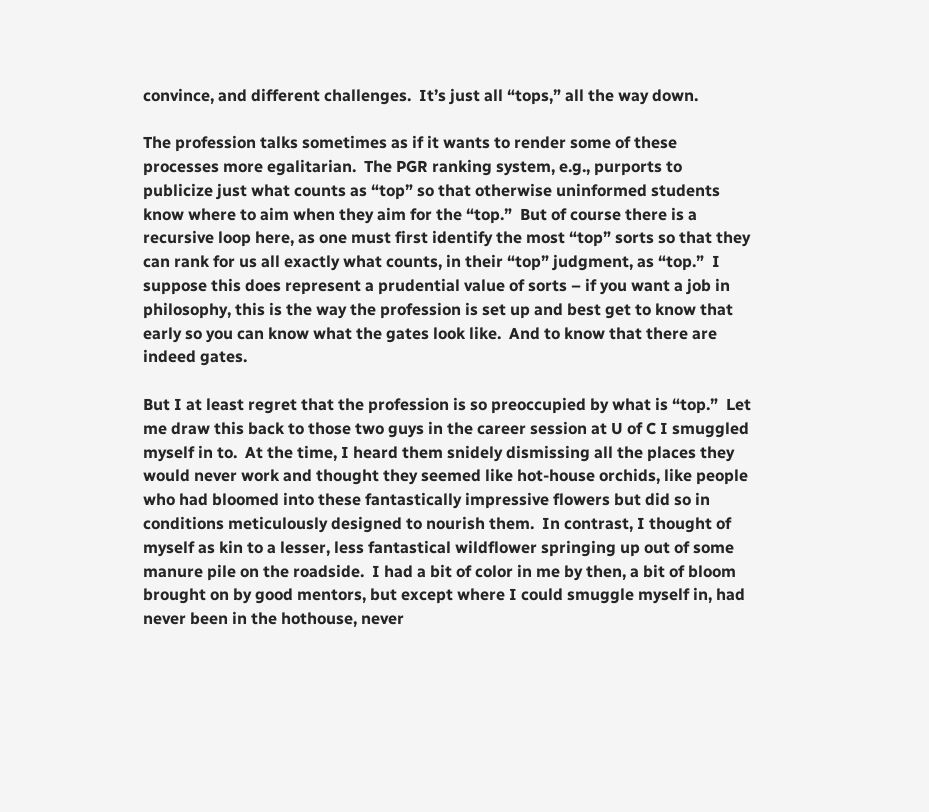convince, and different challenges.  It’s just all “tops,” all the way down.

The profession talks sometimes as if it wants to render some of these processes more egalitarian.  The PGR ranking system, e.g., purports to publicize just what counts as “top” so that otherwise uninformed students know where to aim when they aim for the “top.”  But of course there is a recursive loop here, as one must first identify the most “top” sorts so that they can rank for us all exactly what counts, in their “top” judgment, as “top.”  I suppose this does represent a prudential value of sorts – if you want a job in philosophy, this is the way the profession is set up and best get to know that early so you can know what the gates look like.  And to know that there are indeed gates.

But I at least regret that the profession is so preoccupied by what is “top.”  Let me draw this back to those two guys in the career session at U of C I smuggled myself in to.  At the time, I heard them snidely dismissing all the places they would never work and thought they seemed like hot-house orchids, like people who had bloomed into these fantastically impressive flowers but did so in conditions meticulously designed to nourish them.  In contrast, I thought of myself as kin to a lesser, less fantastical wildflower springing up out of some manure pile on the roadside.  I had a bit of color in me by then, a bit of bloom brought on by good mentors, but except where I could smuggle myself in, had never been in the hothouse, never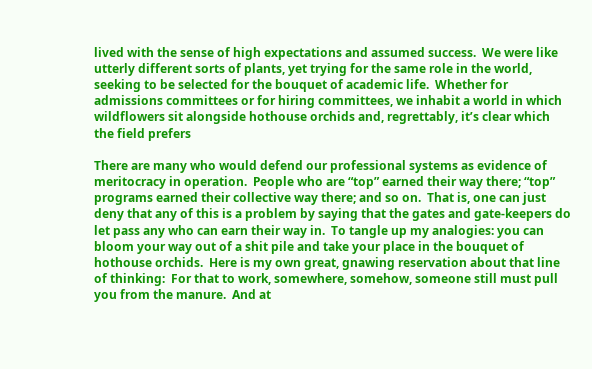lived with the sense of high expectations and assumed success.  We were like utterly different sorts of plants, yet trying for the same role in the world, seeking to be selected for the bouquet of academic life.  Whether for admissions committees or for hiring committees, we inhabit a world in which wildflowers sit alongside hothouse orchids and, regrettably, it’s clear which the field prefers

There are many who would defend our professional systems as evidence of meritocracy in operation.  People who are “top” earned their way there; “top” programs earned their collective way there; and so on.  That is, one can just deny that any of this is a problem by saying that the gates and gate-keepers do let pass any who can earn their way in.  To tangle up my analogies: you can bloom your way out of a shit pile and take your place in the bouquet of hothouse orchids.  Here is my own great, gnawing reservation about that line of thinking:  For that to work, somewhere, somehow, someone still must pull you from the manure.  And at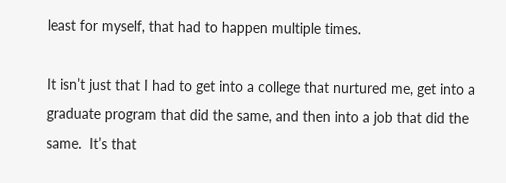least for myself, that had to happen multiple times.

It isn’t just that I had to get into a college that nurtured me, get into a graduate program that did the same, and then into a job that did the same.  It’s that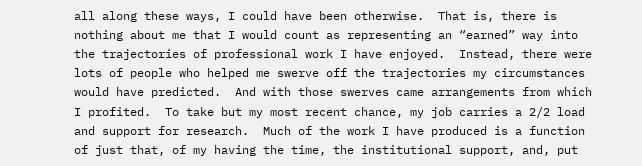all along these ways, I could have been otherwise.  That is, there is nothing about me that I would count as representing an “earned” way into the trajectories of professional work I have enjoyed.  Instead, there were lots of people who helped me swerve off the trajectories my circumstances would have predicted.  And with those swerves came arrangements from which I profited.  To take but my most recent chance, my job carries a 2/2 load and support for research.  Much of the work I have produced is a function of just that, of my having the time, the institutional support, and, put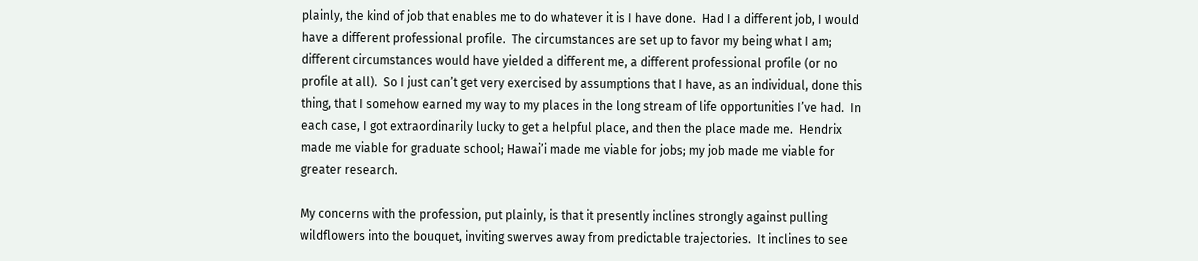plainly, the kind of job that enables me to do whatever it is I have done.  Had I a different job, I would have a different professional profile.  The circumstances are set up to favor my being what I am; different circumstances would have yielded a different me, a different professional profile (or no profile at all).  So I just can’t get very exercised by assumptions that I have, as an individual, done this thing, that I somehow earned my way to my places in the long stream of life opportunities I’ve had.  In each case, I got extraordinarily lucky to get a helpful place, and then the place made me.  Hendrix made me viable for graduate school; Hawai’i made me viable for jobs; my job made me viable for greater research.

My concerns with the profession, put plainly, is that it presently inclines strongly against pulling wildflowers into the bouquet, inviting swerves away from predictable trajectories.  It inclines to see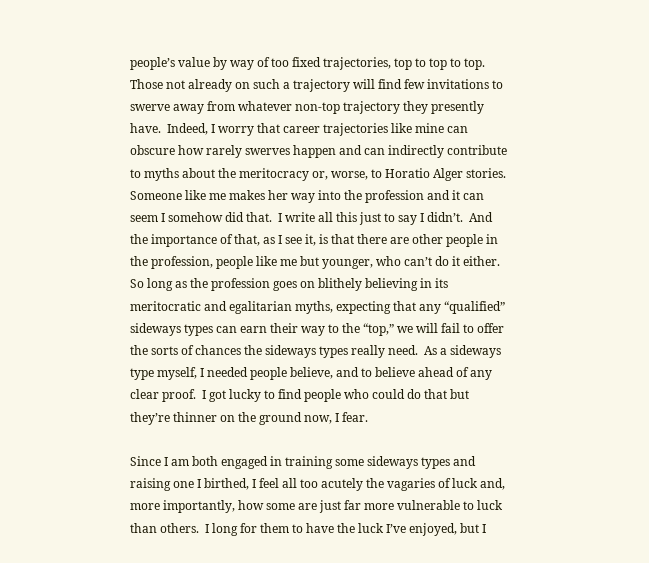people’s value by way of too fixed trajectories, top to top to top.  Those not already on such a trajectory will find few invitations to swerve away from whatever non-top trajectory they presently have.  Indeed, I worry that career trajectories like mine can obscure how rarely swerves happen and can indirectly contribute to myths about the meritocracy or, worse, to Horatio Alger stories.  Someone like me makes her way into the profession and it can seem I somehow did that.  I write all this just to say I didn’t.  And the importance of that, as I see it, is that there are other people in the profession, people like me but younger, who can’t do it either.  So long as the profession goes on blithely believing in its meritocratic and egalitarian myths, expecting that any “qualified” sideways types can earn their way to the “top,” we will fail to offer the sorts of chances the sideways types really need.  As a sideways type myself, I needed people believe, and to believe ahead of any clear proof.  I got lucky to find people who could do that but they’re thinner on the ground now, I fear.

Since I am both engaged in training some sideways types and raising one I birthed, I feel all too acutely the vagaries of luck and, more importantly, how some are just far more vulnerable to luck than others.  I long for them to have the luck I’ve enjoyed, but I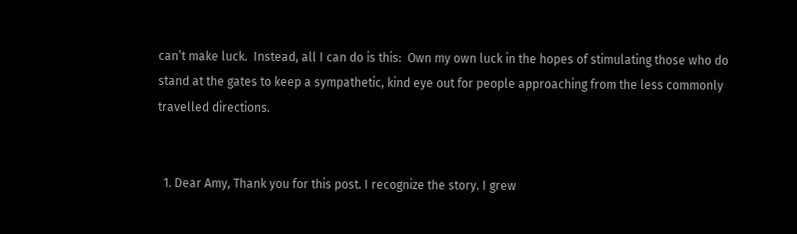can’t make luck.  Instead, all I can do is this:  Own my own luck in the hopes of stimulating those who do stand at the gates to keep a sympathetic, kind eye out for people approaching from the less commonly travelled directions.


  1. Dear Amy, Thank you for this post. I recognize the story. I grew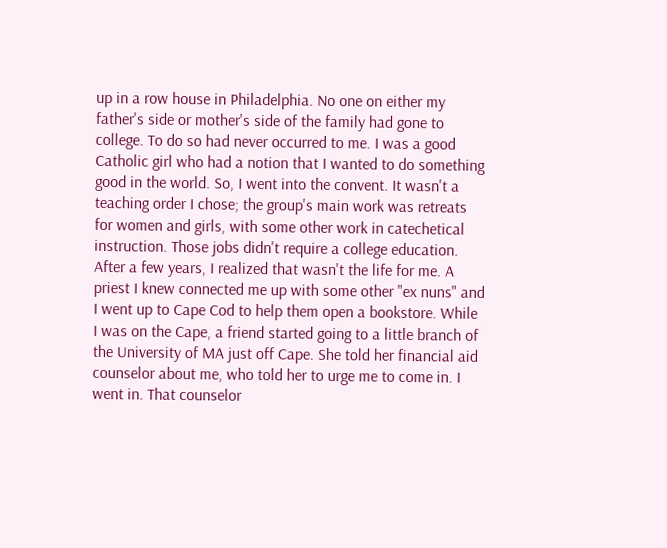up in a row house in Philadelphia. No one on either my father's side or mother's side of the family had gone to college. To do so had never occurred to me. I was a good Catholic girl who had a notion that I wanted to do something good in the world. So, I went into the convent. It wasn't a teaching order I chose; the group's main work was retreats for women and girls, with some other work in catechetical instruction. Those jobs didn't require a college education. After a few years, I realized that wasn't the life for me. A priest I knew connected me up with some other "ex nuns" and I went up to Cape Cod to help them open a bookstore. While I was on the Cape, a friend started going to a little branch of the University of MA just off Cape. She told her financial aid counselor about me, who told her to urge me to come in. I went in. That counselor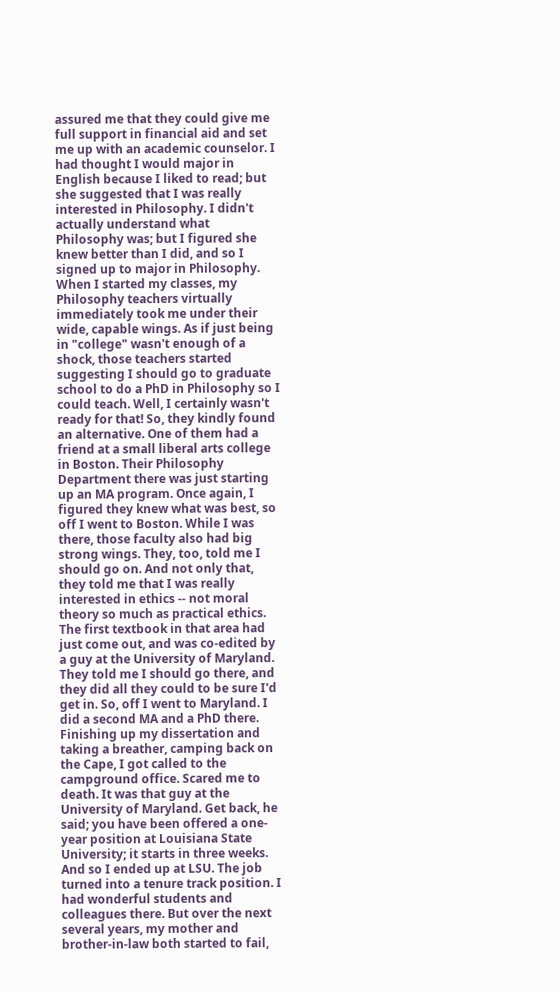assured me that they could give me full support in financial aid and set me up with an academic counselor. I had thought I would major in English because I liked to read; but she suggested that I was really interested in Philosophy. I didn't actually understand what Philosophy was; but I figured she knew better than I did, and so I signed up to major in Philosophy. When I started my classes, my Philosophy teachers virtually immediately took me under their wide, capable wings. As if just being in "college" wasn't enough of a shock, those teachers started suggesting I should go to graduate school to do a PhD in Philosophy so I could teach. Well, I certainly wasn't ready for that! So, they kindly found an alternative. One of them had a friend at a small liberal arts college in Boston. Their Philosophy Department there was just starting up an MA program. Once again, I figured they knew what was best, so off I went to Boston. While I was there, those faculty also had big strong wings. They, too, told me I should go on. And not only that, they told me that I was really interested in ethics -- not moral theory so much as practical ethics. The first textbook in that area had just come out, and was co-edited by a guy at the University of Maryland. They told me I should go there, and they did all they could to be sure I'd get in. So, off I went to Maryland. I did a second MA and a PhD there. Finishing up my dissertation and taking a breather, camping back on the Cape, I got called to the campground office. Scared me to death. It was that guy at the University of Maryland. Get back, he said; you have been offered a one-year position at Louisiana State University; it starts in three weeks. And so I ended up at LSU. The job turned into a tenure track position. I had wonderful students and colleagues there. But over the next several years, my mother and brother-in-law both started to fail,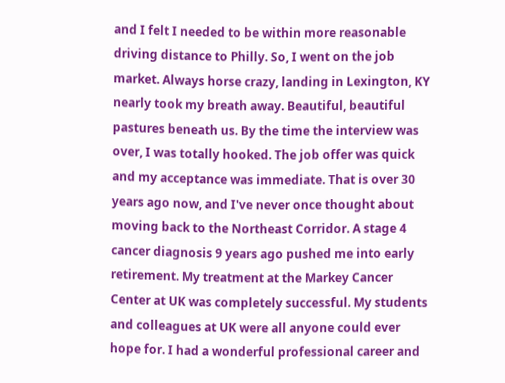and I felt I needed to be within more reasonable driving distance to Philly. So, I went on the job market. Always horse crazy, landing in Lexington, KY nearly took my breath away. Beautiful, beautiful pastures beneath us. By the time the interview was over, I was totally hooked. The job offer was quick and my acceptance was immediate. That is over 30 years ago now, and I've never once thought about moving back to the Northeast Corridor. A stage 4 cancer diagnosis 9 years ago pushed me into early retirement. My treatment at the Markey Cancer Center at UK was completely successful. My students and colleagues at UK were all anyone could ever hope for. I had a wonderful professional career and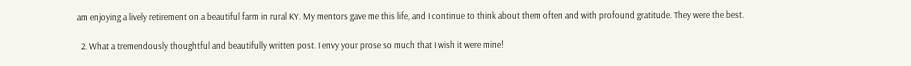am enjoying a lively retirement on a beautiful farm in rural KY. My mentors gave me this life, and I continue to think about them often and with profound gratitude. They were the best.

  2. What a tremendously thoughtful and beautifully written post. I envy your prose so much that I wish it were mine!